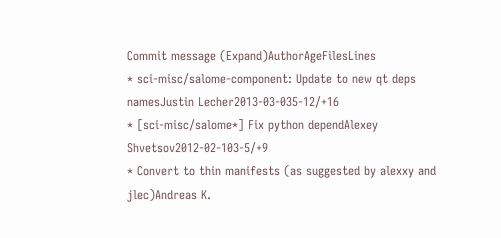Commit message (Expand)AuthorAgeFilesLines
* sci-misc/salome-component: Update to new qt deps namesJustin Lecher2013-03-035-12/+16
* [sci-misc/salome*] Fix python dependAlexey Shvetsov2012-02-103-5/+9
* Convert to thin manifests (as suggested by alexxy and jlec)Andreas K.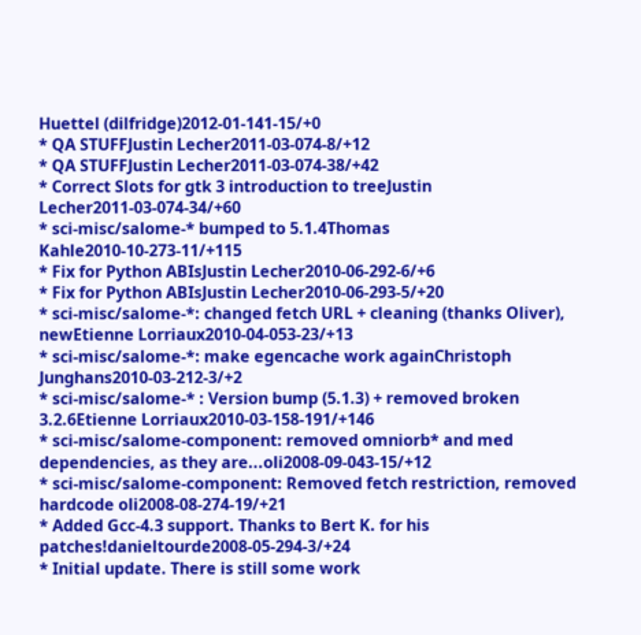Huettel (dilfridge)2012-01-141-15/+0
* QA STUFFJustin Lecher2011-03-074-8/+12
* QA STUFFJustin Lecher2011-03-074-38/+42
* Correct Slots for gtk 3 introduction to treeJustin Lecher2011-03-074-34/+60
* sci-misc/salome-* bumped to 5.1.4Thomas Kahle2010-10-273-11/+115
* Fix for Python ABIsJustin Lecher2010-06-292-6/+6
* Fix for Python ABIsJustin Lecher2010-06-293-5/+20
* sci-misc/salome-*: changed fetch URL + cleaning (thanks Oliver), newEtienne Lorriaux2010-04-053-23/+13
* sci-misc/salome-*: make egencache work againChristoph Junghans2010-03-212-3/+2
* sci-misc/salome-* : Version bump (5.1.3) + removed broken 3.2.6Etienne Lorriaux2010-03-158-191/+146
* sci-misc/salome-component: removed omniorb* and med dependencies, as they are...oli2008-09-043-15/+12
* sci-misc/salome-component: Removed fetch restriction, removed hardcode oli2008-08-274-19/+21
* Added Gcc-4.3 support. Thanks to Bert K. for his patches!danieltourde2008-05-294-3/+24
* Initial update. There is still some work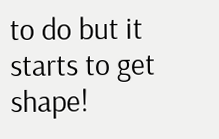to do but it starts to get shape!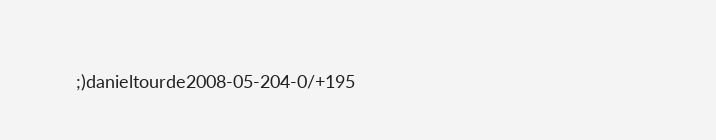;)danieltourde2008-05-204-0/+195